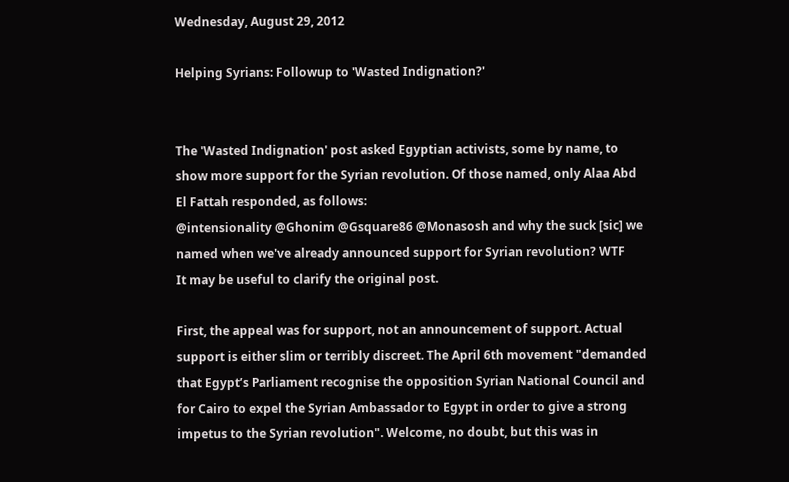Wednesday, August 29, 2012

Helping Syrians: Followup to 'Wasted Indignation?'


The 'Wasted Indignation' post asked Egyptian activists, some by name, to show more support for the Syrian revolution. Of those named, only Alaa Abd El Fattah responded, as follows:
@intensionality @Ghonim @Gsquare86 @Monasosh and why the suck [sic] we named when we've already announced support for Syrian revolution? WTF
It may be useful to clarify the original post.

First, the appeal was for support, not an announcement of support. Actual support is either slim or terribly discreet. The April 6th movement "demanded that Egypt’s Parliament recognise the opposition Syrian National Council and for Cairo to expel the Syrian Ambassador to Egypt in order to give a strong impetus to the Syrian revolution". Welcome, no doubt, but this was in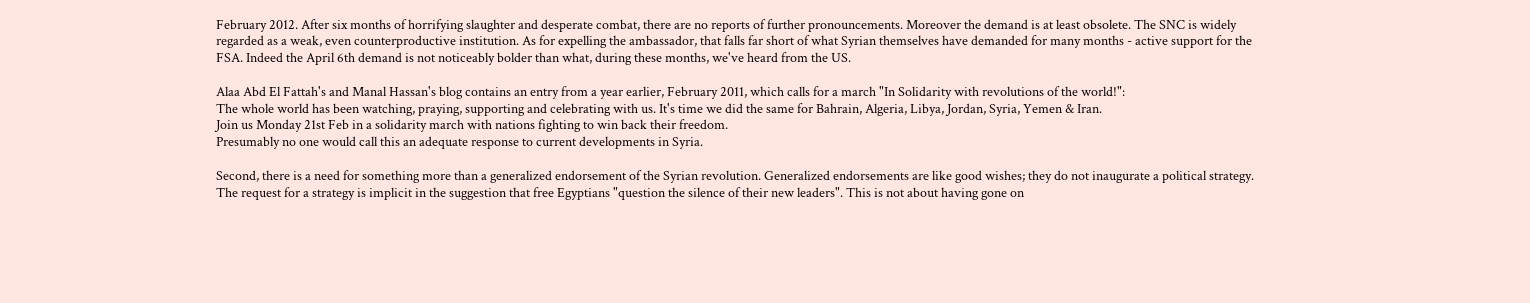February 2012. After six months of horrifying slaughter and desperate combat, there are no reports of further pronouncements. Moreover the demand is at least obsolete. The SNC is widely regarded as a weak, even counterproductive institution. As for expelling the ambassador, that falls far short of what Syrian themselves have demanded for many months - active support for the FSA. Indeed the April 6th demand is not noticeably bolder than what, during these months, we've heard from the US.

Alaa Abd El Fattah's and Manal Hassan's blog contains an entry from a year earlier, February 2011, which calls for a march "In Solidarity with revolutions of the world!":
The whole world has been watching, praying, supporting and celebrating with us. It's time we did the same for Bahrain, Algeria, Libya, Jordan, Syria, Yemen & Iran.
Join us Monday 21st Feb in a solidarity march with nations fighting to win back their freedom.
Presumably no one would call this an adequate response to current developments in Syria.

Second, there is a need for something more than a generalized endorsement of the Syrian revolution. Generalized endorsements are like good wishes; they do not inaugurate a political strategy. The request for a strategy is implicit in the suggestion that free Egyptians "question the silence of their new leaders". This is not about having gone on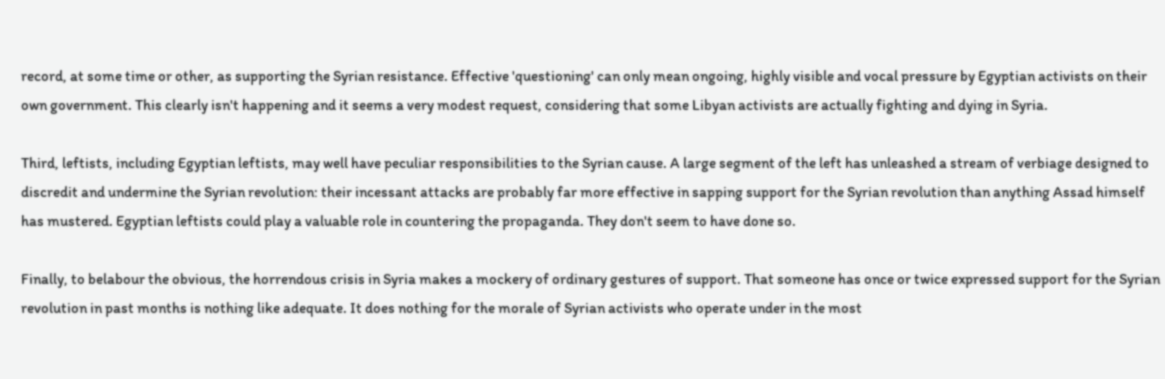record, at some time or other, as supporting the Syrian resistance. Effective 'questioning' can only mean ongoing, highly visible and vocal pressure by Egyptian activists on their own government. This clearly isn't happening and it seems a very modest request, considering that some Libyan activists are actually fighting and dying in Syria.

Third, leftists, including Egyptian leftists, may well have peculiar responsibilities to the Syrian cause. A large segment of the left has unleashed a stream of verbiage designed to discredit and undermine the Syrian revolution: their incessant attacks are probably far more effective in sapping support for the Syrian revolution than anything Assad himself has mustered. Egyptian leftists could play a valuable role in countering the propaganda. They don't seem to have done so.

Finally, to belabour the obvious, the horrendous crisis in Syria makes a mockery of ordinary gestures of support. That someone has once or twice expressed support for the Syrian revolution in past months is nothing like adequate. It does nothing for the morale of Syrian activists who operate under in the most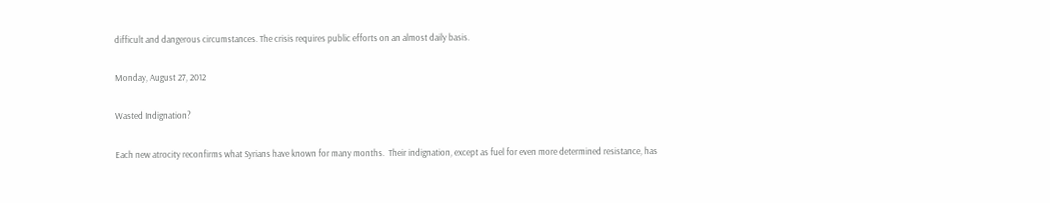difficult and dangerous circumstances. The crisis requires public efforts on an almost daily basis.

Monday, August 27, 2012

Wasted Indignation?

Each new atrocity reconfirms what Syrians have known for many months.  Their indignation, except as fuel for even more determined resistance, has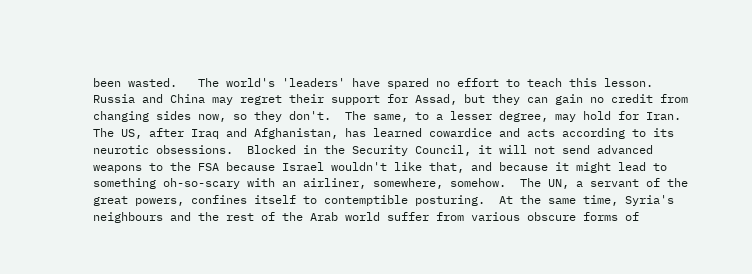been wasted.   The world's 'leaders' have spared no effort to teach this lesson.  Russia and China may regret their support for Assad, but they can gain no credit from changing sides now, so they don't.  The same, to a lesser degree, may hold for Iran.  The US, after Iraq and Afghanistan, has learned cowardice and acts according to its neurotic obsessions.  Blocked in the Security Council, it will not send advanced weapons to the FSA because Israel wouldn't like that, and because it might lead to something oh-so-scary with an airliner, somewhere, somehow.  The UN, a servant of the great powers, confines itself to contemptible posturing.  At the same time, Syria's neighbours and the rest of the Arab world suffer from various obscure forms of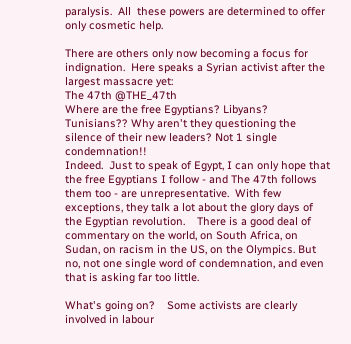paralysis.  All  these powers are determined to offer only cosmetic help.

There are others only now becoming a focus for indignation.  Here speaks a Syrian activist after the largest massacre yet:
The 47th @THE_47th
Where are the free Egyptians? Libyans? Tunisians?? Why aren't they questioning the silence of their new leaders? Not 1 single condemnation!!
Indeed.  Just to speak of Egypt, I can only hope that the free Egyptians I follow - and The 47th follows them too - are unrepresentative.  With few exceptions, they talk a lot about the glory days of the Egyptian revolution.    There is a good deal of commentary on the world, on South Africa, on Sudan, on racism in the US, on the Olympics. But no, not one single word of condemnation, and even that is asking far too little.

What's going on?    Some activists are clearly involved in labour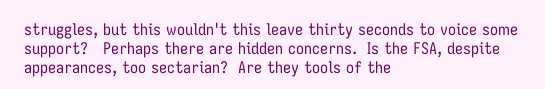struggles, but this wouldn't this leave thirty seconds to voice some support?   Perhaps there are hidden concerns.  Is the FSA, despite appearances, too sectarian?  Are they tools of the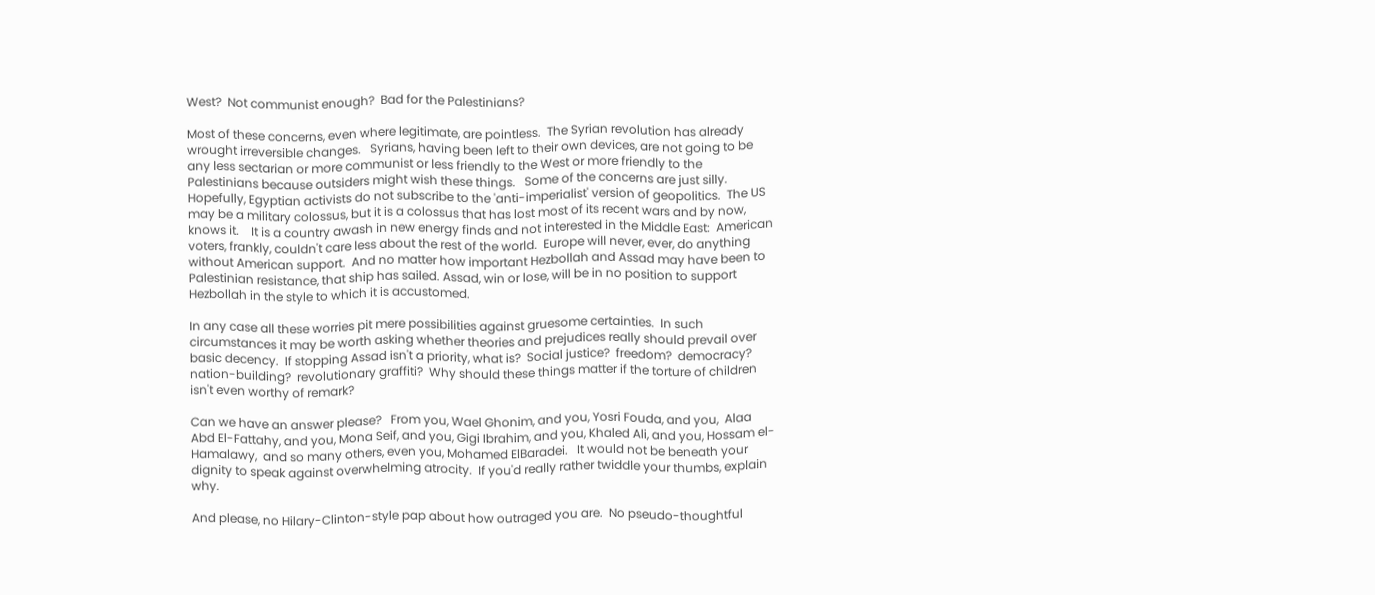West?  Not communist enough?  Bad for the Palestinians?

Most of these concerns, even where legitimate, are pointless.  The Syrian revolution has already wrought irreversible changes.   Syrians, having been left to their own devices, are not going to be any less sectarian or more communist or less friendly to the West or more friendly to the Palestinians because outsiders might wish these things.   Some of the concerns are just silly.  Hopefully, Egyptian activists do not subscribe to the 'anti-imperialist' version of geopolitics.  The US may be a military colossus, but it is a colossus that has lost most of its recent wars and by now, knows it.    It is a country awash in new energy finds and not interested in the Middle East:  American voters, frankly, couldn't care less about the rest of the world.  Europe will never, ever, do anything without American support.  And no matter how important Hezbollah and Assad may have been to Palestinian resistance, that ship has sailed. Assad, win or lose, will be in no position to support Hezbollah in the style to which it is accustomed.

In any case all these worries pit mere possibilities against gruesome certainties.  In such circumstances it may be worth asking whether theories and prejudices really should prevail over basic decency.  If stopping Assad isn't a priority, what is?  Social justice?  freedom?  democracy? nation-building?  revolutionary graffiti?  Why should these things matter if the torture of children isn't even worthy of remark?

Can we have an answer please?   From you, Wael Ghonim, and you, Yosri Fouda, and you,  Alaa Abd El-Fattahy, and you, Mona Seif, and you, Gigi Ibrahim, and you, Khaled Ali, and you, Hossam el-Hamalawy,  and so many others, even you, Mohamed ElBaradei.   It would not be beneath your dignity to speak against overwhelming atrocity.  If you'd really rather twiddle your thumbs, explain why.

And please, no Hilary-Clinton-style pap about how outraged you are.  No pseudo-thoughtful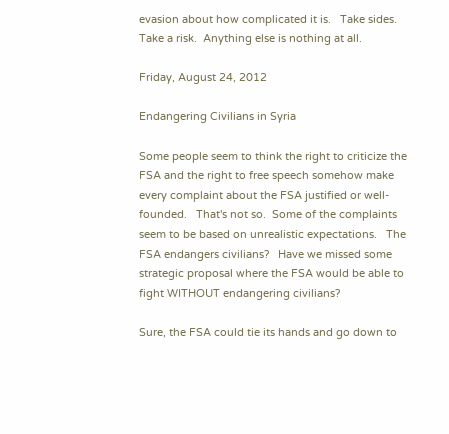evasion about how complicated it is.   Take sides.  Take a risk.  Anything else is nothing at all.

Friday, August 24, 2012

Endangering Civilians in Syria

Some people seem to think the right to criticize the FSA and the right to free speech somehow make every complaint about the FSA justified or well-founded.   That's not so.  Some of the complaints seem to be based on unrealistic expectations.   The FSA endangers civilians?   Have we missed some strategic proposal where the FSA would be able to fight WITHOUT endangering civilians?

Sure, the FSA could tie its hands and go down to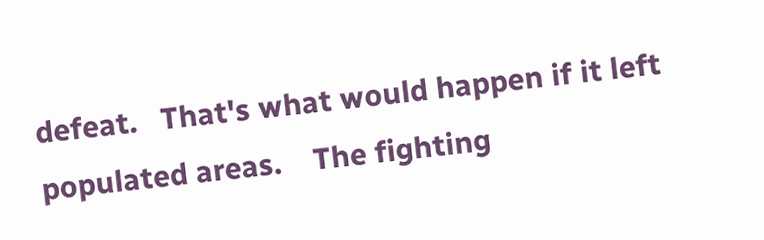defeat.   That's what would happen if it left populated areas.    The fighting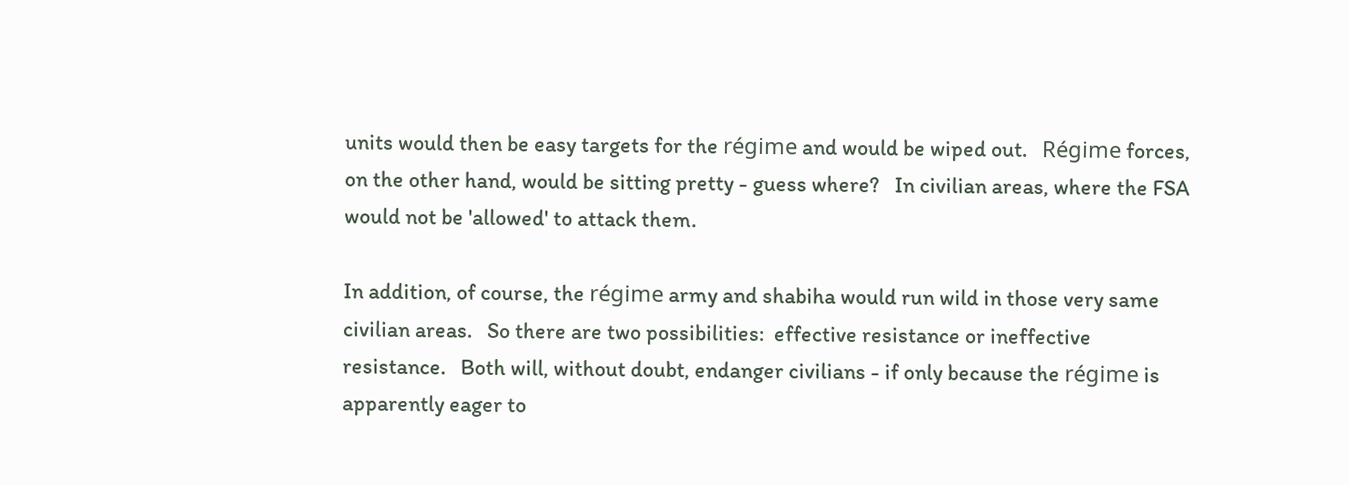units would then be easy targets for the régime and would be wiped out.   Régime forces, on the other hand, would be sitting pretty - guess where?   In civilian areas, where the FSA would not be 'allowed' to attack them.

In addition, of course, the régime army and shabiha would run wild in those very same civilian areas.   So there are two possibilities:  effective resistance or ineffective resistance.   Both will, without doubt, endanger civilians - if only because the régime is apparently eager to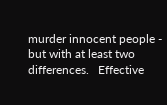murder innocent people - but with at least two differences.   Effective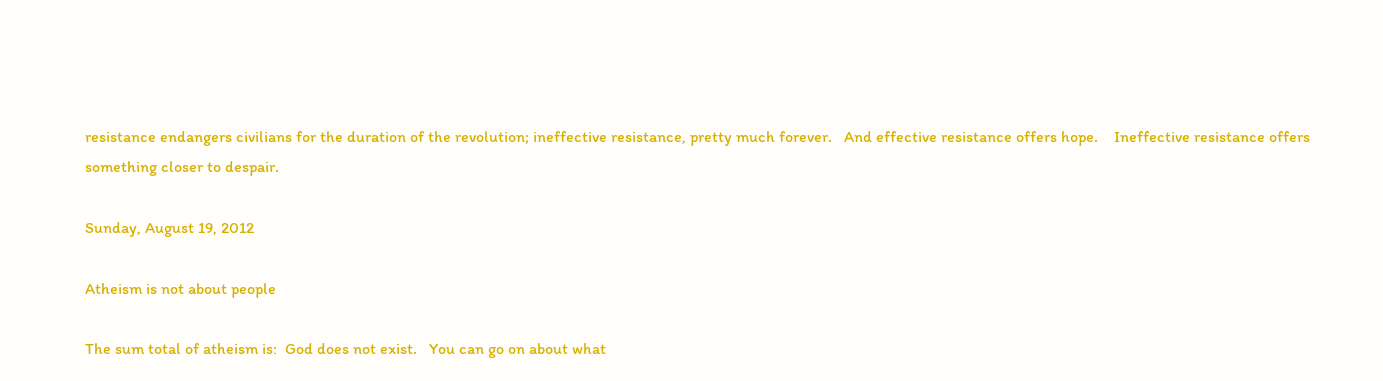resistance endangers civilians for the duration of the revolution; ineffective resistance, pretty much forever.   And effective resistance offers hope.    Ineffective resistance offers something closer to despair.

Sunday, August 19, 2012

Atheism is not about people

The sum total of atheism is:  God does not exist.   You can go on about what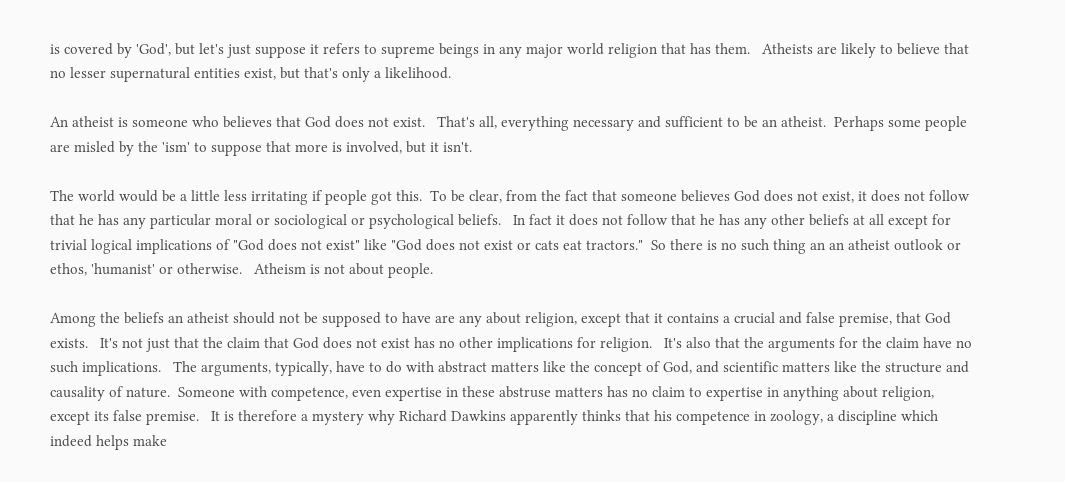is covered by 'God', but let's just suppose it refers to supreme beings in any major world religion that has them.   Atheists are likely to believe that no lesser supernatural entities exist, but that's only a likelihood.

An atheist is someone who believes that God does not exist.   That's all, everything necessary and sufficient to be an atheist.  Perhaps some people are misled by the 'ism' to suppose that more is involved, but it isn't.

The world would be a little less irritating if people got this.  To be clear, from the fact that someone believes God does not exist, it does not follow that he has any particular moral or sociological or psychological beliefs.   In fact it does not follow that he has any other beliefs at all except for trivial logical implications of "God does not exist" like "God does not exist or cats eat tractors."  So there is no such thing an an atheist outlook or ethos, 'humanist' or otherwise.   Atheism is not about people.

Among the beliefs an atheist should not be supposed to have are any about religion, except that it contains a crucial and false premise, that God exists.   It's not just that the claim that God does not exist has no other implications for religion.   It's also that the arguments for the claim have no such implications.   The arguments, typically, have to do with abstract matters like the concept of God, and scientific matters like the structure and causality of nature.  Someone with competence, even expertise in these abstruse matters has no claim to expertise in anything about religion, except its false premise.   It is therefore a mystery why Richard Dawkins apparently thinks that his competence in zoology, a discipline which indeed helps make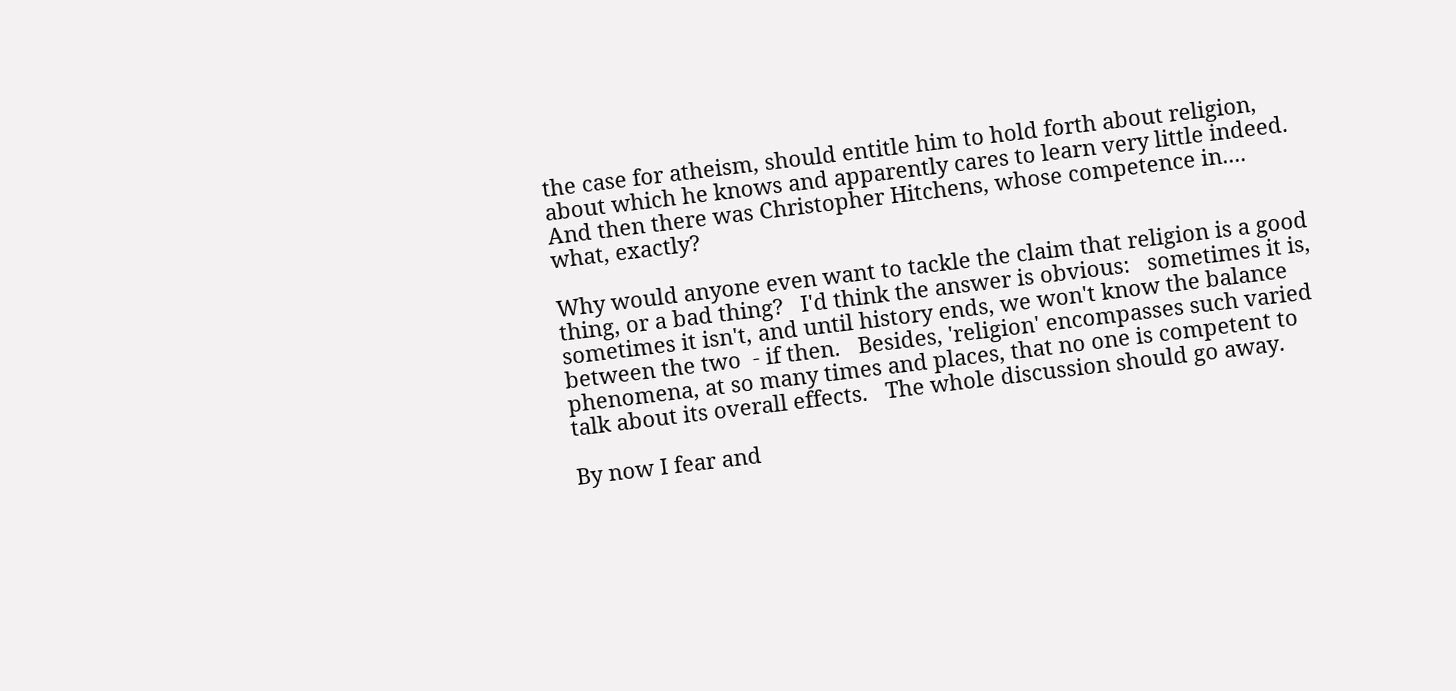the case for atheism, should entitle him to hold forth about religion, about which he knows and apparently cares to learn very little indeed.   And then there was Christopher Hitchens, whose competence in....   what, exactly?

Why would anyone even want to tackle the claim that religion is a good thing, or a bad thing?   I'd think the answer is obvious:   sometimes it is, sometimes it isn't, and until history ends, we won't know the balance between the two  - if then.   Besides, 'religion' encompasses such varied phenomena, at so many times and places, that no one is competent to talk about its overall effects.   The whole discussion should go away.

By now I fear and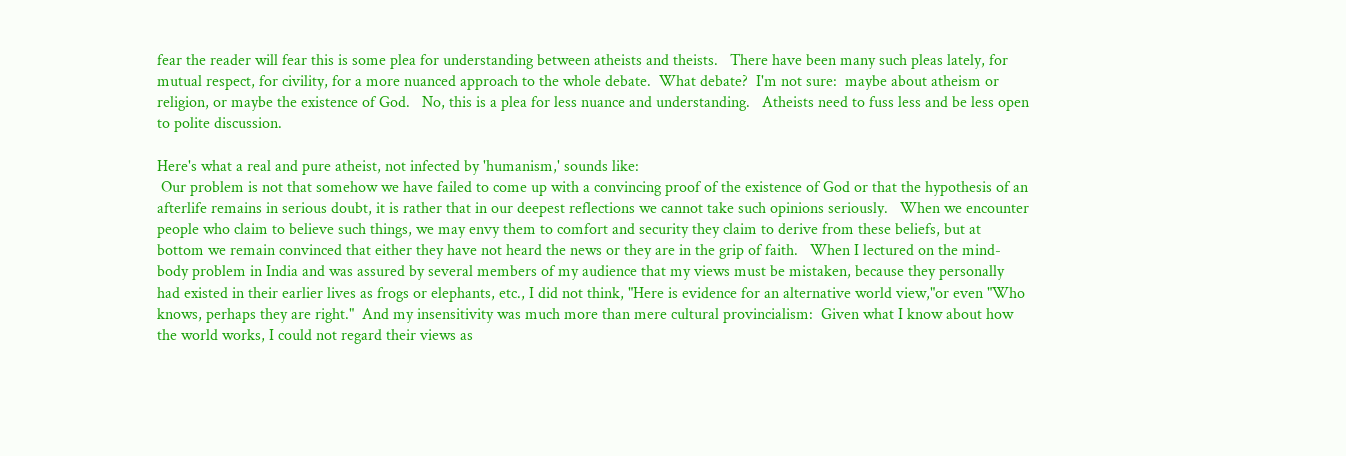fear the reader will fear this is some plea for understanding between atheists and theists.   There have been many such pleas lately, for mutual respect, for civility, for a more nuanced approach to the whole debate.  What debate?  I'm not sure:  maybe about atheism or religion, or maybe the existence of God.   No, this is a plea for less nuance and understanding.   Atheists need to fuss less and be less open to polite discussion.

Here's what a real and pure atheist, not infected by 'humanism,' sounds like:
 Our problem is not that somehow we have failed to come up with a convincing proof of the existence of God or that the hypothesis of an afterlife remains in serious doubt, it is rather that in our deepest reflections we cannot take such opinions seriously.   When we encounter people who claim to believe such things, we may envy them to comfort and security they claim to derive from these beliefs, but at bottom we remain convinced that either they have not heard the news or they are in the grip of faith.   When I lectured on the mind-body problem in India and was assured by several members of my audience that my views must be mistaken, because they personally had existed in their earlier lives as frogs or elephants, etc., I did not think, "Here is evidence for an alternative world view,"or even "Who knows, perhaps they are right."  And my insensitivity was much more than mere cultural provincialism:  Given what I know about how the world works, I could not regard their views as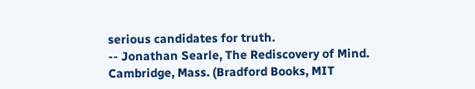serious candidates for truth.
-- Jonathan Searle, The Rediscovery of Mind. Cambridge, Mass. (Bradford Books, MIT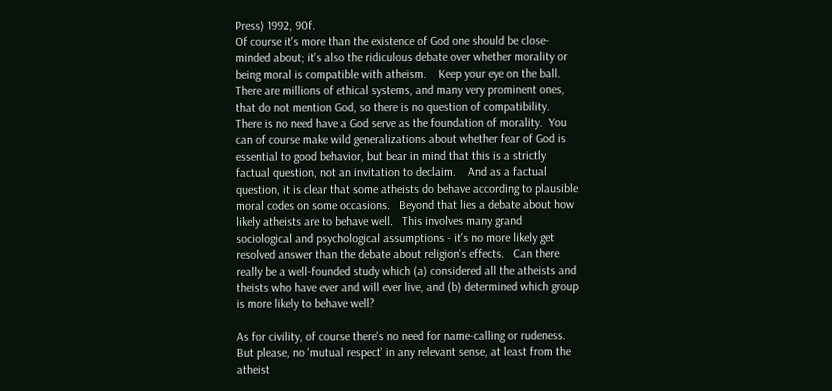Press) 1992, 90f.
Of course it's more than the existence of God one should be close-minded about; it's also the ridiculous debate over whether morality or being moral is compatible with atheism.    Keep your eye on the ball.   There are millions of ethical systems, and many very prominent ones, that do not mention God, so there is no question of compatibility.  There is no need have a God serve as the foundation of morality.  You can of course make wild generalizations about whether fear of God is essential to good behavior, but bear in mind that this is a strictly factual question, not an invitation to declaim.    And as a factual question, it is clear that some atheists do behave according to plausible moral codes on some occasions.   Beyond that lies a debate about how likely atheists are to behave well.   This involves many grand sociological and psychological assumptions - it's no more likely get resolved answer than the debate about religion's effects.   Can there really be a well-founded study which (a) considered all the atheists and theists who have ever and will ever live, and (b) determined which group is more likely to behave well?

As for civility, of course there's no need for name-calling or rudeness.   But please, no 'mutual respect' in any relevant sense, at least from the atheist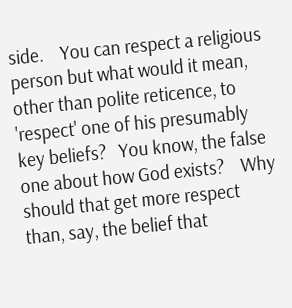side.    You can respect a religious person but what would it mean, other than polite reticence, to 'respect' one of his presumably key beliefs?   You know, the false one about how God exists?    Why should that get more respect than, say, the belief that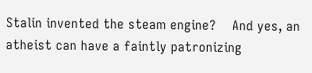Stalin invented the steam engine?    And yes, an atheist can have a faintly patronizing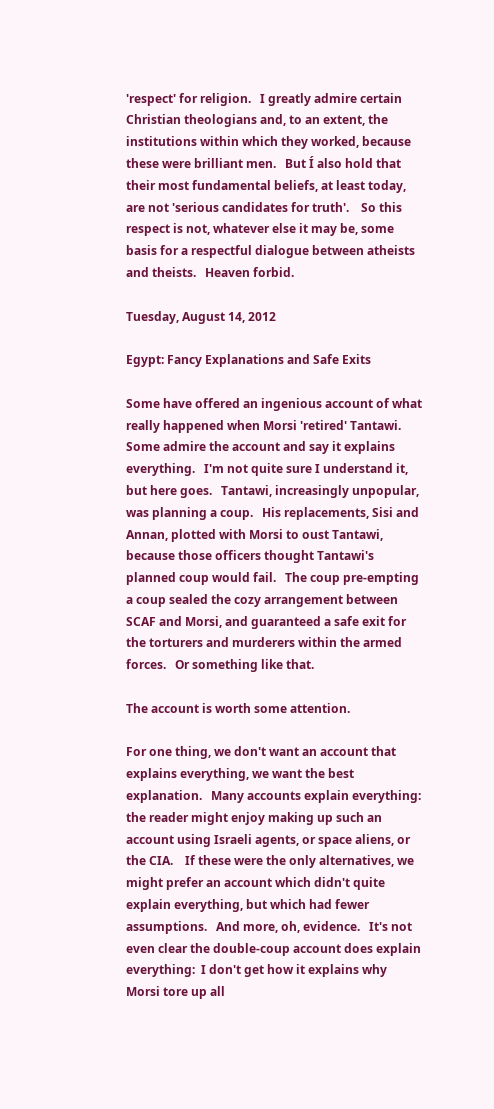'respect' for religion.   I greatly admire certain Christian theologians and, to an extent, the institutions within which they worked, because  these were brilliant men.   But Í also hold that their most fundamental beliefs, at least today, are not 'serious candidates for truth'.    So this respect is not, whatever else it may be, some basis for a respectful dialogue between atheists and theists.   Heaven forbid.

Tuesday, August 14, 2012

Egypt: Fancy Explanations and Safe Exits

Some have offered an ingenious account of what really happened when Morsi 'retired' Tantawi.  Some admire the account and say it explains everything.   I'm not quite sure I understand it, but here goes.   Tantawi, increasingly unpopular, was planning a coup.   His replacements, Sisi and Annan, plotted with Morsi to oust Tantawi, because those officers thought Tantawi's planned coup would fail.   The coup pre-empting a coup sealed the cozy arrangement between SCAF and Morsi, and guaranteed a safe exit for the torturers and murderers within the armed forces.   Or something like that.

The account is worth some attention.

For one thing, we don't want an account that explains everything, we want the best explanation.   Many accounts explain everything:  the reader might enjoy making up such an account using Israeli agents, or space aliens, or  the CIA.    If these were the only alternatives, we might prefer an account which didn't quite explain everything, but which had fewer assumptions.   And more, oh, evidence.   It's not even clear the double-coup account does explain everything:  I don't get how it explains why Morsi tore up all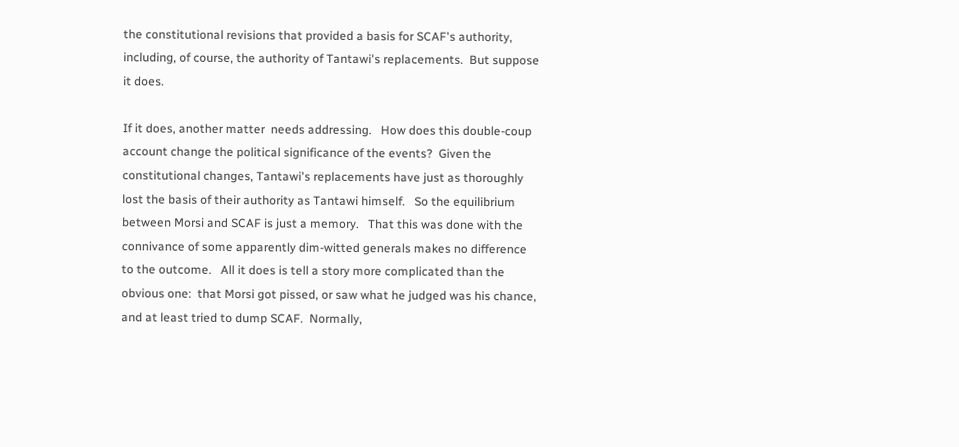the constitutional revisions that provided a basis for SCAF's authority, including, of course, the authority of Tantawi's replacements.  But suppose it does.

If it does, another matter  needs addressing.   How does this double-coup account change the political significance of the events?  Given the constitutional changes, Tantawi's replacements have just as thoroughly lost the basis of their authority as Tantawi himself.   So the equilibrium between Morsi and SCAF is just a memory.   That this was done with the connivance of some apparently dim-witted generals makes no difference to the outcome.   All it does is tell a story more complicated than the obvious one:  that Morsi got pissed, or saw what he judged was his chance, and at least tried to dump SCAF.  Normally,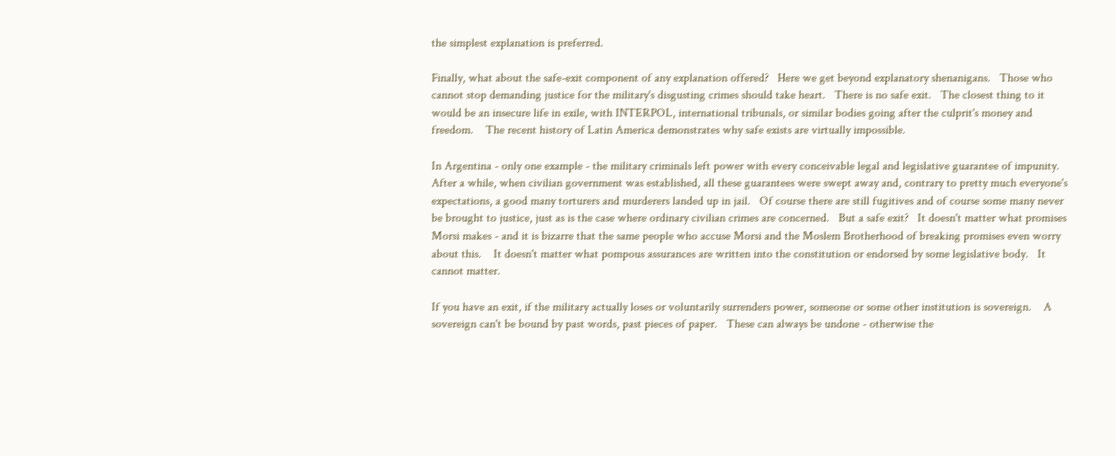the simplest explanation is preferred.

Finally, what about the safe-exit component of any explanation offered?   Here we get beyond explanatory shenanigans.   Those who cannot stop demanding justice for the military's disgusting crimes should take heart.   There is no safe exit.   The closest thing to it would be an insecure life in exile, with INTERPOL, international tribunals, or similar bodies going after the culprit's money and freedom.    The recent history of Latin America demonstrates why safe exists are virtually impossible.

In Argentina - only one example - the military criminals left power with every conceivable legal and legislative guarantee of impunity.   After a while, when civilian government was established, all these guarantees were swept away and, contrary to pretty much everyone's expectations, a good many torturers and murderers landed up in jail.   Of course there are still fugitives and of course some many never be brought to justice, just as is the case where ordinary civilian crimes are concerned.   But a safe exit?   It doesn't matter what promises Morsi makes - and it is bizarre that the same people who accuse Morsi and the Moslem Brotherhood of breaking promises even worry about this.    It doesn't matter what pompous assurances are written into the constitution or endorsed by some legislative body.   It cannot matter.

If you have an exit, if the military actually loses or voluntarily surrenders power, someone or some other institution is sovereign.    A sovereign can't be bound by past words, past pieces of paper.   These can always be undone - otherwise the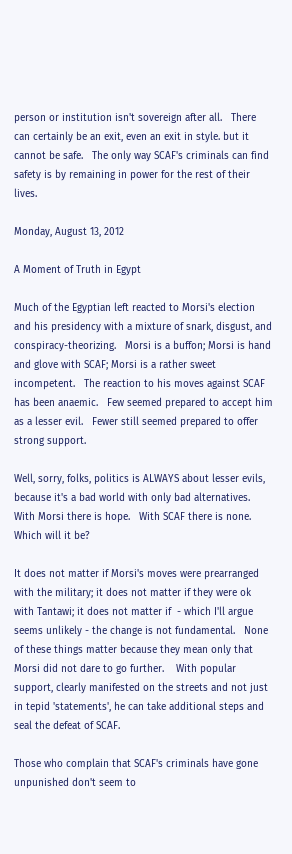person or institution isn't sovereign after all.   There can certainly be an exit, even an exit in style. but it cannot be safe.   The only way SCAF's criminals can find safety is by remaining in power for the rest of their lives.

Monday, August 13, 2012

A Moment of Truth in Egypt

Much of the Egyptian left reacted to Morsi's election and his presidency with a mixture of snark, disgust, and conspiracy-theorizing.   Morsi is a buffon; Morsi is hand and glove with SCAF; Morsi is a rather sweet incompetent.   The reaction to his moves against SCAF has been anaemic.   Few seemed prepared to accept him as a lesser evil.   Fewer still seemed prepared to offer strong support.

Well, sorry, folks, politics is ALWAYS about lesser evils, because it's a bad world with only bad alternatives.   With Morsi there is hope.   With SCAF there is none.   Which will it be?

It does not matter if Morsi's moves were prearranged with the military; it does not matter if they were ok with Tantawi; it does not matter if  - which I'll argue seems unlikely - the change is not fundamental.   None of these things matter because they mean only that Morsi did not dare to go further.    With popular support, clearly manifested on the streets and not just in tepid 'statements', he can take additional steps and seal the defeat of SCAF.

Those who complain that SCAF's criminals have gone unpunished don't seem to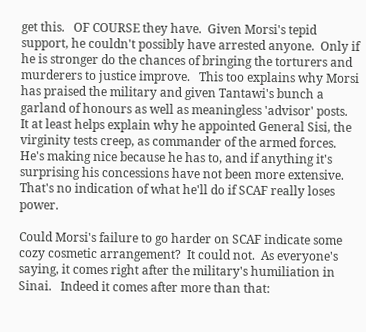get this.   OF COURSE they have.  Given Morsi's tepid support, he couldn't possibly have arrested anyone.  Only if he is stronger do the chances of bringing the torturers and murderers to justice improve.   This too explains why Morsi has praised the military and given Tantawi's bunch a garland of honours as well as meaningless 'advisor' posts.   It at least helps explain why he appointed General Sisi, the virginity tests creep, as commander of the armed forces.  He's making nice because he has to, and if anything it's surprising his concessions have not been more extensive.   That's no indication of what he'll do if SCAF really loses power.

Could Morsi's failure to go harder on SCAF indicate some cozy cosmetic arrangement?  It could not.  As everyone's saying, it comes right after the military's humiliation in Sinai.   Indeed it comes after more than that: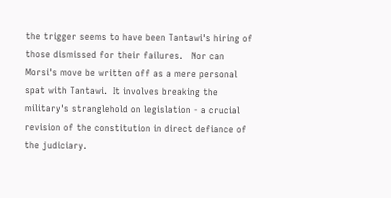the trigger seems to have been Tantawi's hiring of those dismissed for their failures.   Nor can Morsi's move be written off as a mere personal spat with Tantawi.  It involves breaking the military's stranglehold on legislation - a crucial revision of the constitution in direct defiance of the judiciary.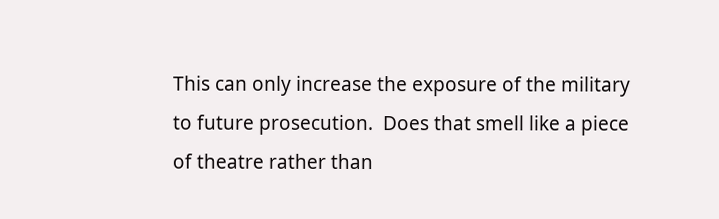This can only increase the exposure of the military to future prosecution.  Does that smell like a piece of theatre rather than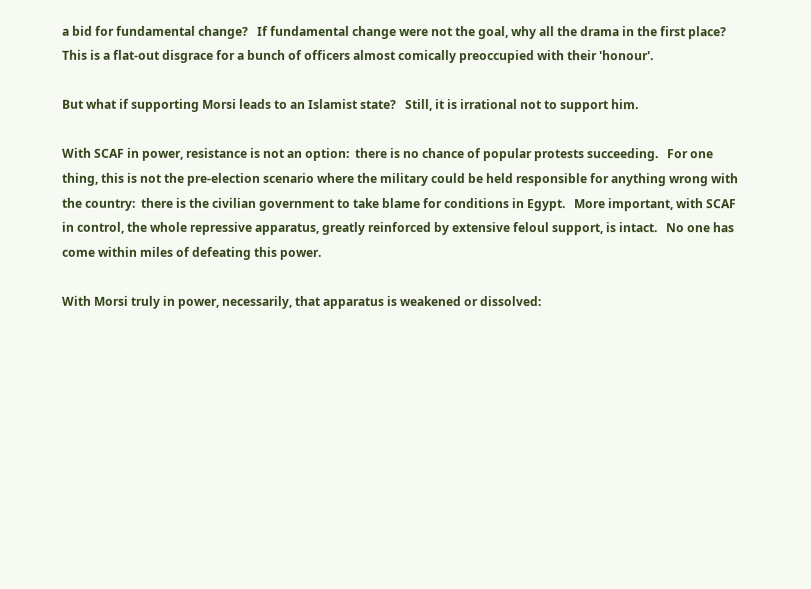a bid for fundamental change?   If fundamental change were not the goal, why all the drama in the first place?   This is a flat-out disgrace for a bunch of officers almost comically preoccupied with their 'honour'.

But what if supporting Morsi leads to an Islamist state?   Still, it is irrational not to support him.

With SCAF in power, resistance is not an option:  there is no chance of popular protests succeeding.   For one thing, this is not the pre-election scenario where the military could be held responsible for anything wrong with the country:  there is the civilian government to take blame for conditions in Egypt.   More important, with SCAF in control, the whole repressive apparatus, greatly reinforced by extensive feloul support, is intact.   No one has come within miles of defeating this power.

With Morsi truly in power, necessarily, that apparatus is weakened or dissolved: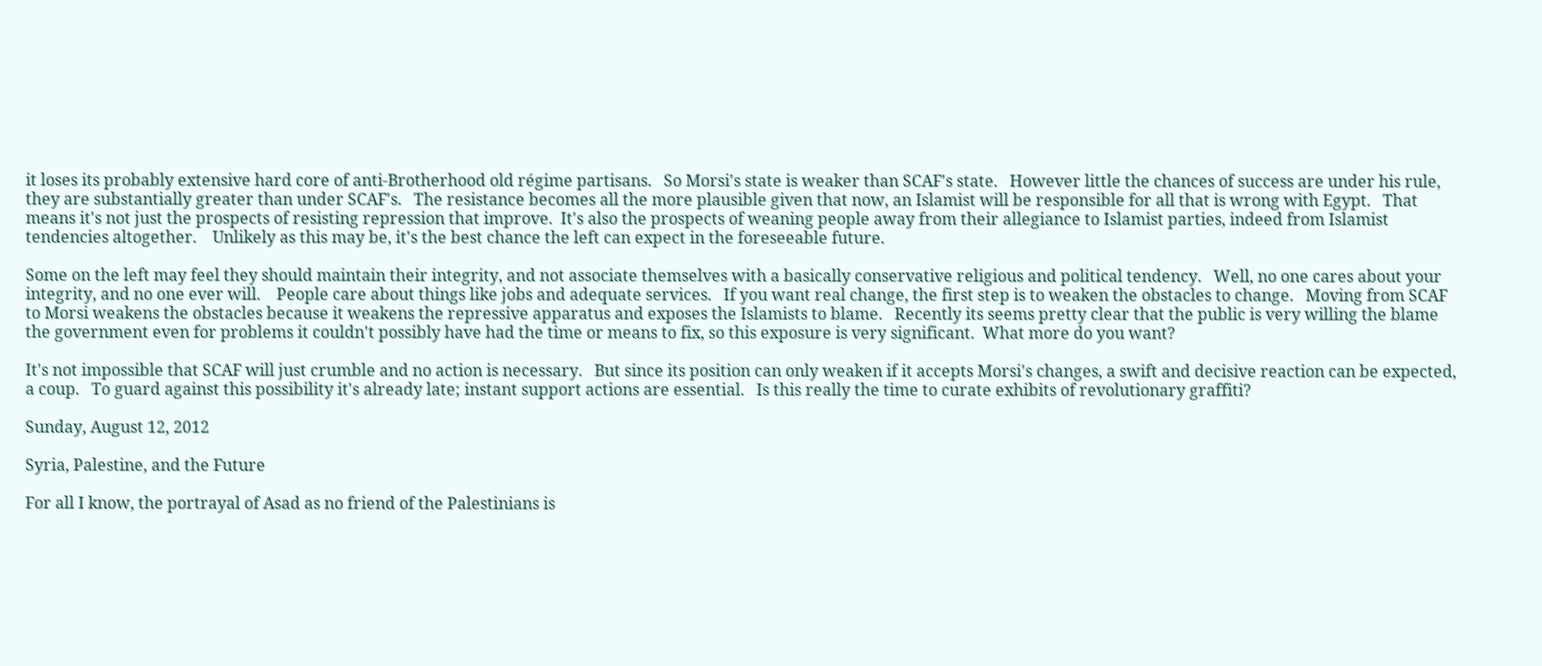it loses its probably extensive hard core of anti-Brotherhood old régime partisans.   So Morsi's state is weaker than SCAF's state.   However little the chances of success are under his rule, they are substantially greater than under SCAF's.   The resistance becomes all the more plausible given that now, an Islamist will be responsible for all that is wrong with Egypt.   That means it's not just the prospects of resisting repression that improve.  It's also the prospects of weaning people away from their allegiance to Islamist parties, indeed from Islamist tendencies altogether.    Unlikely as this may be, it's the best chance the left can expect in the foreseeable future.

Some on the left may feel they should maintain their integrity, and not associate themselves with a basically conservative religious and political tendency.   Well, no one cares about your integrity, and no one ever will.    People care about things like jobs and adequate services.   If you want real change, the first step is to weaken the obstacles to change.   Moving from SCAF to Morsi weakens the obstacles because it weakens the repressive apparatus and exposes the Islamists to blame.   Recently its seems pretty clear that the public is very willing the blame the government even for problems it couldn't possibly have had the time or means to fix, so this exposure is very significant.  What more do you want?

It's not impossible that SCAF will just crumble and no action is necessary.   But since its position can only weaken if it accepts Morsi's changes, a swift and decisive reaction can be expected, a coup.   To guard against this possibility it's already late; instant support actions are essential.   Is this really the time to curate exhibits of revolutionary graffiti?

Sunday, August 12, 2012

Syria, Palestine, and the Future

For all I know, the portrayal of Asad as no friend of the Palestinians is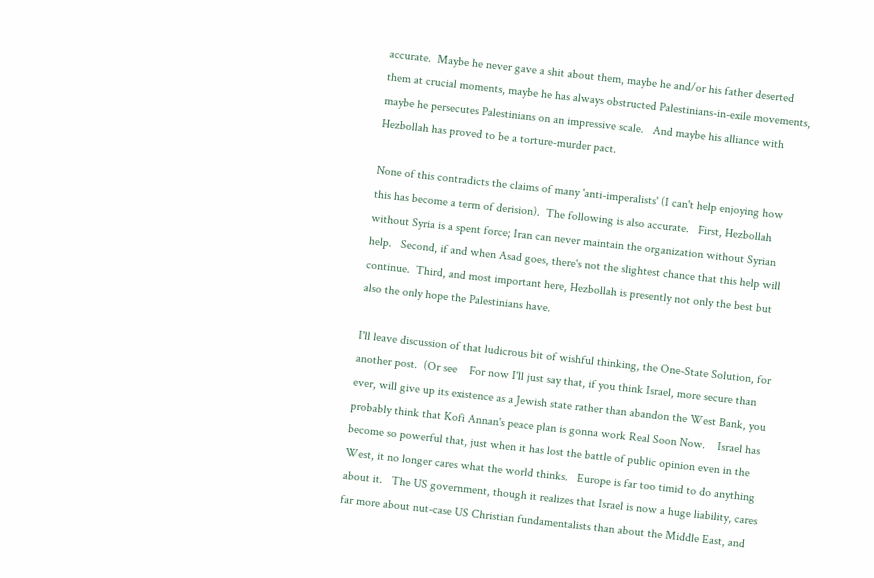accurate.  Maybe he never gave a shit about them, maybe he and/or his father deserted them at crucial moments, maybe he has always obstructed Palestinians-in-exile movements, maybe he persecutes Palestinians on an impressive scale.   And maybe his alliance with Hezbollah has proved to be a torture-murder pact.

None of this contradicts the claims of many 'anti-imperalists' (I can't help enjoying how this has become a term of derision).  The following is also accurate.   First, Hezbollah without Syria is a spent force; Iran can never maintain the organization without Syrian help.   Second, if and when Asad goes, there's not the slightest chance that this help will continue.  Third, and most important here, Hezbollah is presently not only the best but also the only hope the Palestinians have.

I'll leave discussion of that ludicrous bit of wishful thinking, the One-State Solution, for another post.  (Or see    For now I'll just say that, if you think Israel, more secure than ever, will give up its existence as a Jewish state rather than abandon the West Bank, you probably think that Kofi Annan's peace plan is gonna work Real Soon Now.    Israel has become so powerful that, just when it has lost the battle of public opinion even in the West, it no longer cares what the world thinks.   Europe is far too timid to do anything about it.   The US government, though it realizes that Israel is now a huge liability, cares far more about nut-case US Christian fundamentalists than about the Middle East, and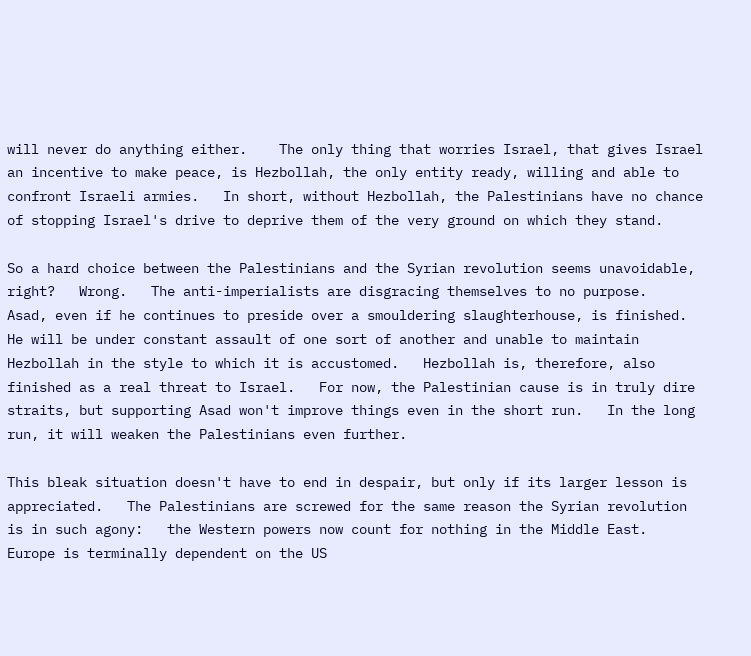will never do anything either.    The only thing that worries Israel, that gives Israel an incentive to make peace, is Hezbollah, the only entity ready, willing and able to confront Israeli armies.   In short, without Hezbollah, the Palestinians have no chance of stopping Israel's drive to deprive them of the very ground on which they stand.

So a hard choice between the Palestinians and the Syrian revolution seems unavoidable, right?   Wrong.   The anti-imperialists are disgracing themselves to no purpose.    Asad, even if he continues to preside over a smouldering slaughterhouse, is finished.   He will be under constant assault of one sort of another and unable to maintain Hezbollah in the style to which it is accustomed.   Hezbollah is, therefore, also finished as a real threat to Israel.   For now, the Palestinian cause is in truly dire straits, but supporting Asad won't improve things even in the short run.   In the long run, it will weaken the Palestinians even further.

This bleak situation doesn't have to end in despair, but only if its larger lesson is appreciated.   The Palestinians are screwed for the same reason the Syrian revolution is in such agony:   the Western powers now count for nothing in the Middle East.    Europe is terminally dependent on the US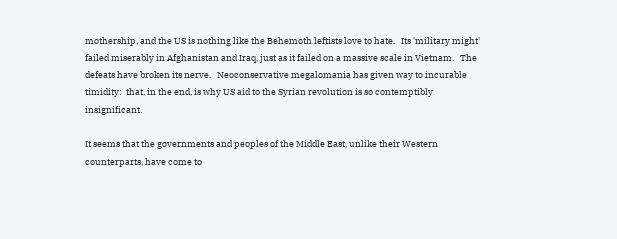mothership, and the US is nothing like the Behemoth leftists love to hate.   Its 'military might' failed miserably in Afghanistan and Iraq, just as it failed on a massive scale in Vietnam.   The defeats have broken its nerve.   Neoconservative megalomania has given way to incurable timidity:  that, in the end, is why US aid to the Syrian revolution is so contemptibly insignificant.

It seems that the governments and peoples of the Middle East, unlike their Western counterparts, have come to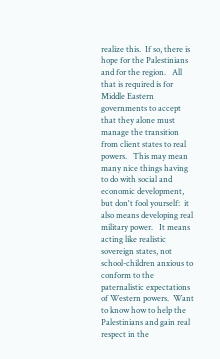realize this.  If so, there is hope for the Palestinians and for the region.   All that is required is for Middle Eastern governments to accept that they alone must manage the transition from client states to real powers.   This may mean many nice things having to do with social and economic development, but don't fool yourself:  it also means developing real military power.   It means acting like realistic sovereign states, not school-children anxious to conform to the paternalistic expectations of Western powers.  Want to know how to help the Palestinians and gain real respect in the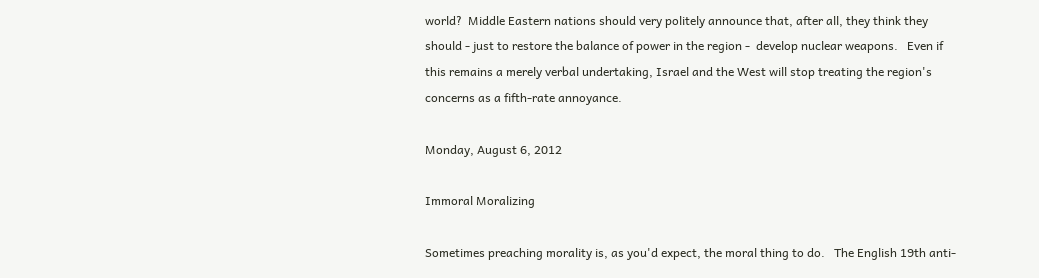world?  Middle Eastern nations should very politely announce that, after all, they think they should - just to restore the balance of power in the region -  develop nuclear weapons.   Even if this remains a merely verbal undertaking, Israel and the West will stop treating the region's concerns as a fifth-rate annoyance.

Monday, August 6, 2012

Immoral Moralizing

Sometimes preaching morality is, as you'd expect, the moral thing to do.   The English 19th anti-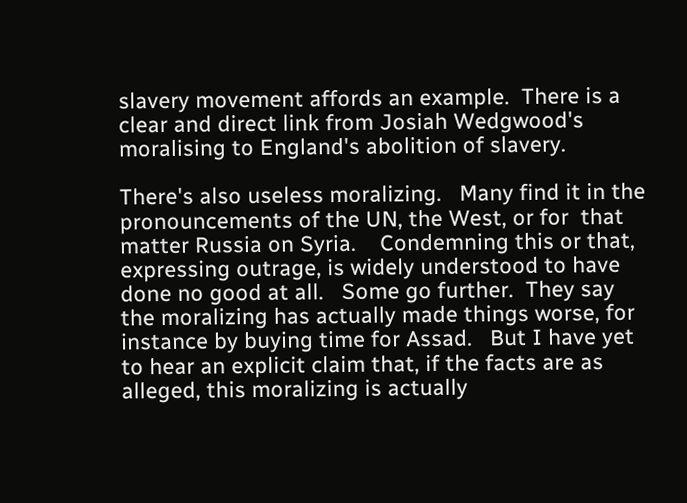slavery movement affords an example.  There is a clear and direct link from Josiah Wedgwood's moralising to England's abolition of slavery.

There's also useless moralizing.   Many find it in the pronouncements of the UN, the West, or for  that matter Russia on Syria.    Condemning this or that, expressing outrage, is widely understood to have done no good at all.   Some go further.  They say the moralizing has actually made things worse, for instance by buying time for Assad.   But I have yet to hear an explicit claim that, if the facts are as alleged, this moralizing is actually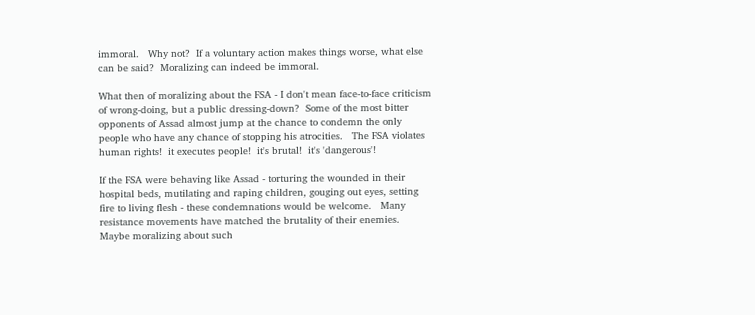immoral.   Why not?  If a voluntary action makes things worse, what else can be said?  Moralizing can indeed be immoral.

What then of moralizing about the FSA - I don't mean face-to-face criticism of wrong-doing, but a public dressing-down?  Some of the most bitter opponents of Assad almost jump at the chance to condemn the only  people who have any chance of stopping his atrocities.   The FSA violates human rights!  it executes people!  it's brutal!  it's 'dangerous'!

If the FSA were behaving like Assad - torturing the wounded in their hospital beds, mutilating and raping children, gouging out eyes, setting fire to living flesh - these condemnations would be welcome.   Many resistance movements have matched the brutality of their enemies.   Maybe moralizing about such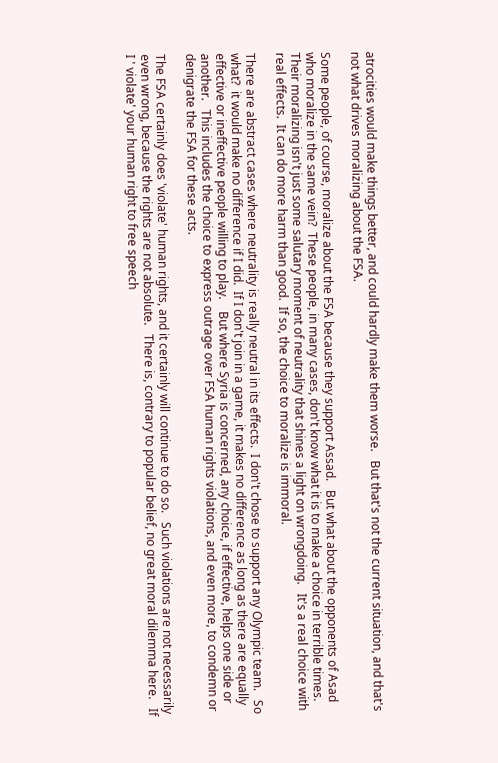atrocities would make things better, and could hardly make them worse.   But that's not the current situation, and that's not what drives moralizing about the FSA.

Some people, of course, moralize about the FSA because they support Assad.   But what about the opponents of Asad who moralize in the same vein?  These people, in many cases, don't know what it is to make a choice in terrible times.  Their moralizing isn't just some salutary moment of neutrality that shines a light on wrongdoing.   It's a real choice with real effects.  It can do more harm than good.  If so, the choice to moralize is immoral.

There are abstract cases where neutrality is really neutral in its effects.  I don't chose to support any Olympic team.   So what?  it would make no difference if I did.  If I don't join in a game, it makes no difference as long as there are equally effective or ineffective people willing to play.    But where Syria is concerned, any choice, if effective, helps one side or another.   This includes the choice to express outrage over FSA human rights violations, and even more, to condemn or denigrate the FSA for these acts.

The FSA certainly does 'violate' human rights, and it certainly will continue to do so.   Such violations are not necessarily even wrong, because the rights are not absolute.   There is, contrary to popular belief, no great moral dilemma here.   If I ' violate' your human right to free speech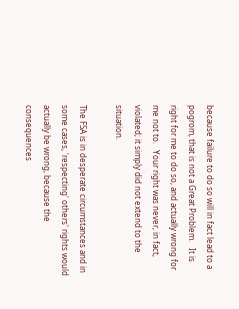because failure to do so will in fact lead to a pogrom, that is not a Great Problem.   It is right for me to do so, and actually wrong for me not to.   Your right was never, in fact, violated; it simply did not extend to the situation.

The FSA is in desperate circumstances and in some cases, 'respecting' others' rights would actually be wrong, because the consequences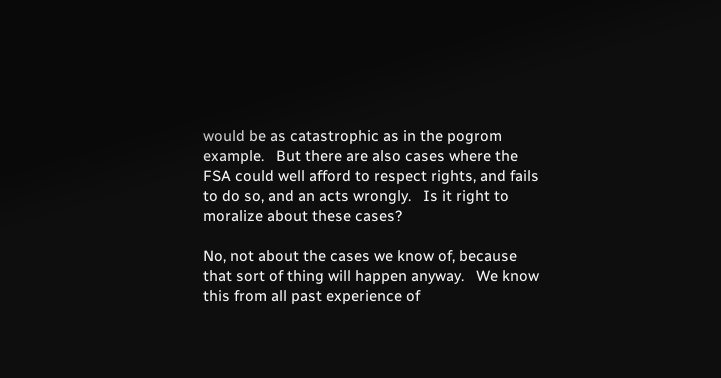would be as catastrophic as in the pogrom example.   But there are also cases where the FSA could well afford to respect rights, and fails to do so, and an acts wrongly.   Is it right to moralize about these cases?

No, not about the cases we know of, because that sort of thing will happen anyway.   We know this from all past experience of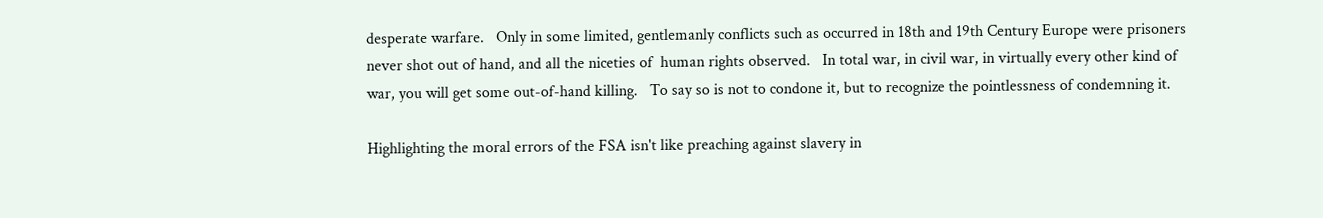desperate warfare.   Only in some limited, gentlemanly conflicts such as occurred in 18th and 19th Century Europe were prisoners  never shot out of hand, and all the niceties of  human rights observed.   In total war, in civil war, in virtually every other kind of war, you will get some out-of-hand killing.   To say so is not to condone it, but to recognize the pointlessness of condemning it.

Highlighting the moral errors of the FSA isn't like preaching against slavery in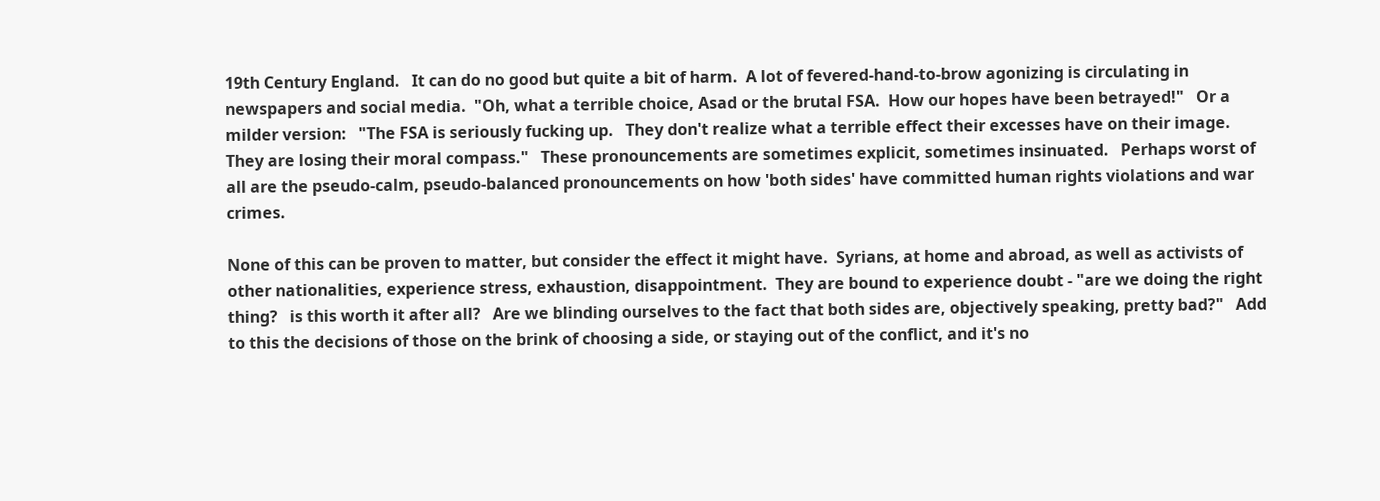19th Century England.   It can do no good but quite a bit of harm.  A lot of fevered-hand-to-brow agonizing is circulating in newspapers and social media.  "Oh, what a terrible choice, Asad or the brutal FSA.  How our hopes have been betrayed!"   Or a milder version:   "The FSA is seriously fucking up.   They don't realize what a terrible effect their excesses have on their image.   They are losing their moral compass."   These pronouncements are sometimes explicit, sometimes insinuated.   Perhaps worst of all are the pseudo-calm, pseudo-balanced pronouncements on how 'both sides' have committed human rights violations and war crimes.

None of this can be proven to matter, but consider the effect it might have.  Syrians, at home and abroad, as well as activists of other nationalities, experience stress, exhaustion, disappointment.  They are bound to experience doubt - "are we doing the right thing?   is this worth it after all?   Are we blinding ourselves to the fact that both sides are, objectively speaking, pretty bad?"   Add to this the decisions of those on the brink of choosing a side, or staying out of the conflict, and it's no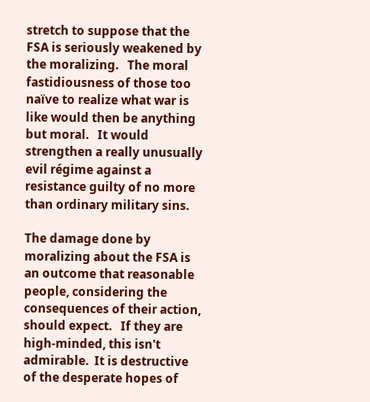stretch to suppose that the FSA is seriously weakened by the moralizing.   The moral fastidiousness of those too naïve to realize what war is like would then be anything but moral.   It would strengthen a really unusually evil régime against a resistance guilty of no more than ordinary military sins.

The damage done by moralizing about the FSA is an outcome that reasonable people, considering the consequences of their action, should expect.   If they are high-minded, this isn't admirable.  It is destructive of the desperate hopes of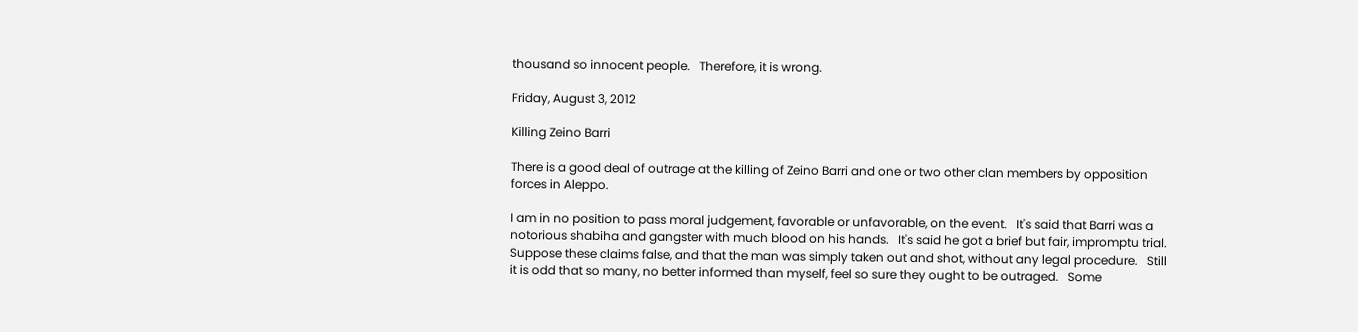thousand so innocent people.   Therefore, it is wrong.

Friday, August 3, 2012

Killing Zeino Barri

There is a good deal of outrage at the killing of Zeino Barri and one or two other clan members by opposition forces in Aleppo.

I am in no position to pass moral judgement, favorable or unfavorable, on the event.   It's said that Barri was a notorious shabiha and gangster with much blood on his hands.   It's said he got a brief but fair, impromptu trial.    Suppose these claims false, and that the man was simply taken out and shot, without any legal procedure.   Still it is odd that so many, no better informed than myself, feel so sure they ought to be outraged.   Some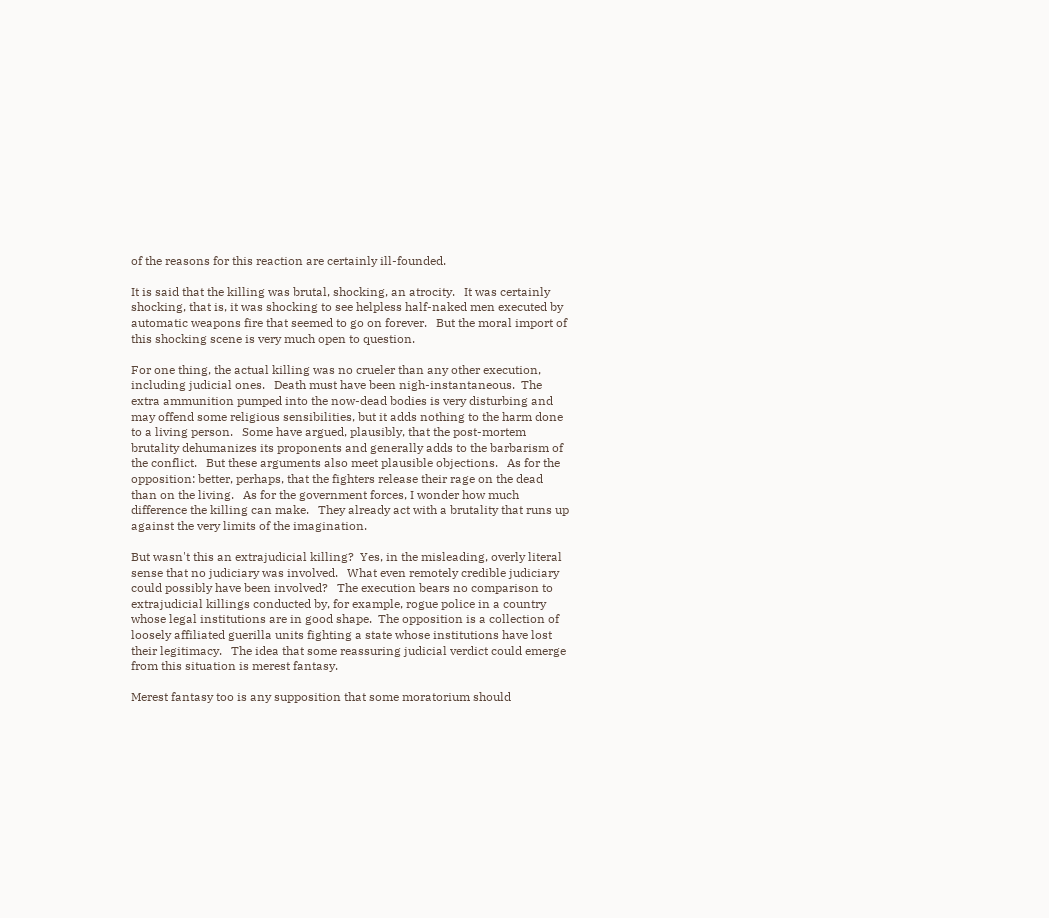of the reasons for this reaction are certainly ill-founded.

It is said that the killing was brutal, shocking, an atrocity.   It was certainly shocking, that is, it was shocking to see helpless half-naked men executed by automatic weapons fire that seemed to go on forever.   But the moral import of this shocking scene is very much open to question.

For one thing, the actual killing was no crueler than any other execution, including judicial ones.   Death must have been nigh-instantaneous.  The extra ammunition pumped into the now-dead bodies is very disturbing and may offend some religious sensibilities, but it adds nothing to the harm done to a living person.   Some have argued, plausibly, that the post-mortem brutality dehumanizes its proponents and generally adds to the barbarism of the conflict.   But these arguments also meet plausible objections.   As for the opposition: better, perhaps, that the fighters release their rage on the dead than on the living.   As for the government forces, I wonder how much difference the killing can make.   They already act with a brutality that runs up against the very limits of the imagination.

But wasn't this an extrajudicial killing?  Yes, in the misleading, overly literal sense that no judiciary was involved.   What even remotely credible judiciary could possibly have been involved?   The execution bears no comparison to extrajudicial killings conducted by, for example, rogue police in a country whose legal institutions are in good shape.  The opposition is a collection of loosely affiliated guerilla units fighting a state whose institutions have lost their legitimacy.   The idea that some reassuring judicial verdict could emerge from this situation is merest fantasy.

Merest fantasy too is any supposition that some moratorium should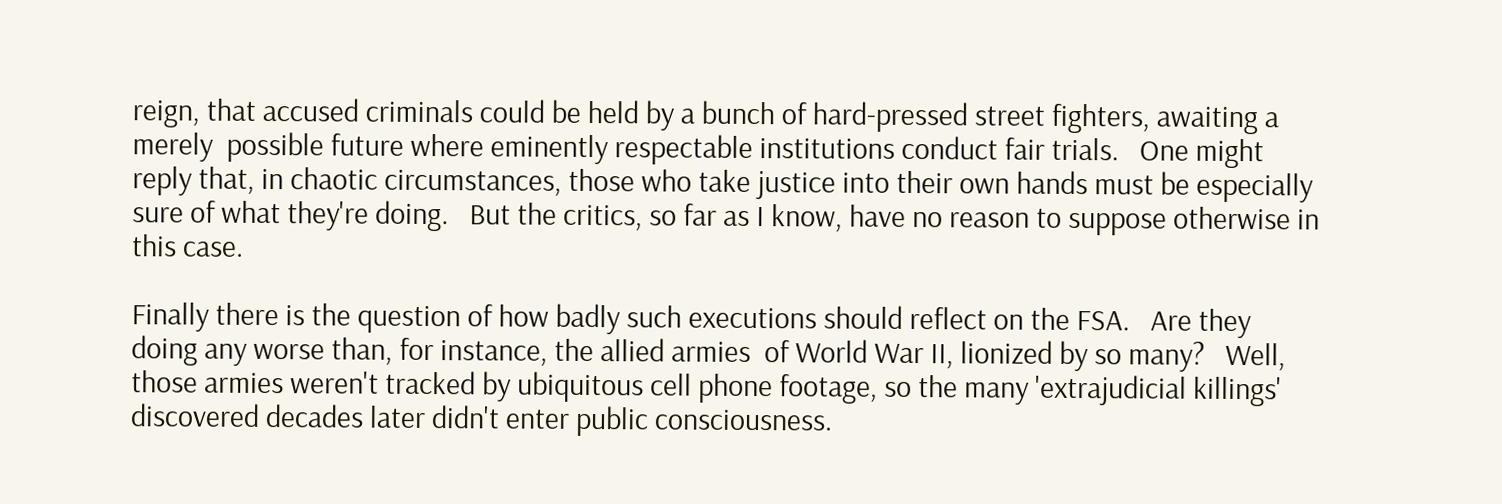reign, that accused criminals could be held by a bunch of hard-pressed street fighters, awaiting a merely  possible future where eminently respectable institutions conduct fair trials.   One might reply that, in chaotic circumstances, those who take justice into their own hands must be especially sure of what they're doing.   But the critics, so far as I know, have no reason to suppose otherwise in this case.

Finally there is the question of how badly such executions should reflect on the FSA.   Are they doing any worse than, for instance, the allied armies  of World War II, lionized by so many?   Well, those armies weren't tracked by ubiquitous cell phone footage, so the many 'extrajudicial killings' discovered decades later didn't enter public consciousness.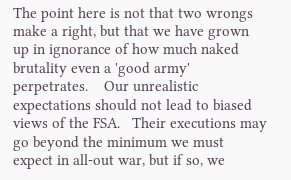The point here is not that two wrongs make a right, but that we have grown up in ignorance of how much naked brutality even a 'good army'  perpetrates.    Our unrealistic expectations should not lead to biased views of the FSA.   Their executions may go beyond the minimum we must expect in all-out war, but if so, we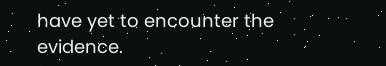have yet to encounter the evidence.